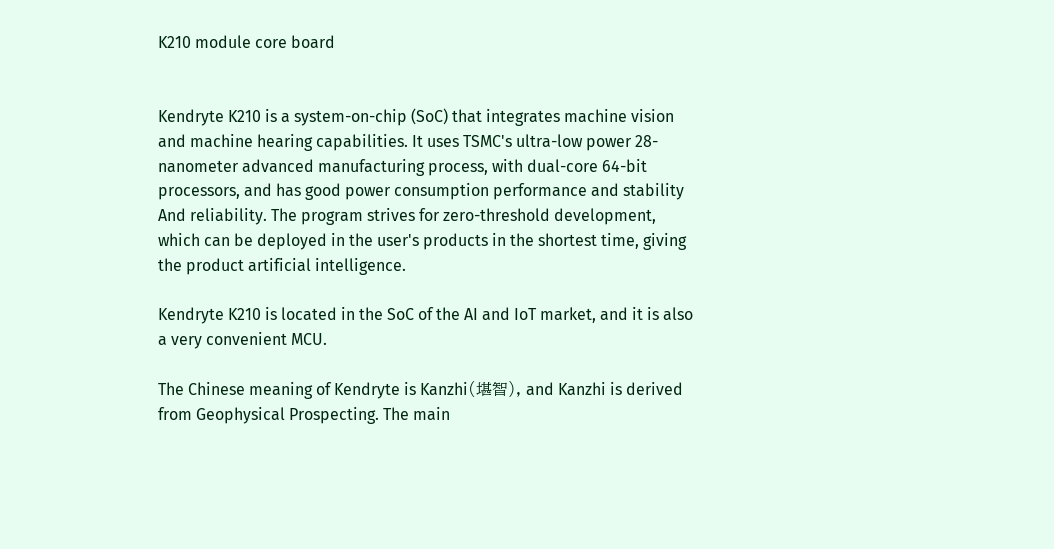K210 module core board


Kendryte K210 is a system-on-chip (SoC) that integrates machine vision and machine hearing capabilities. It uses TSMC's ultra-low power 28-nanometer advanced manufacturing process, with dual-core 64-bit processors, and has good power consumption performance and stability And reliability. The program strives for zero-threshold development, which can be deployed in the user's products in the shortest time, giving the product artificial intelligence.

Kendryte K210 is located in the SoC of the AI and IoT market, and it is also a very convenient MCU.

The Chinese meaning of Kendryte is Kanzhi(堪智), and Kanzhi is derived from Geophysical Prospecting. The main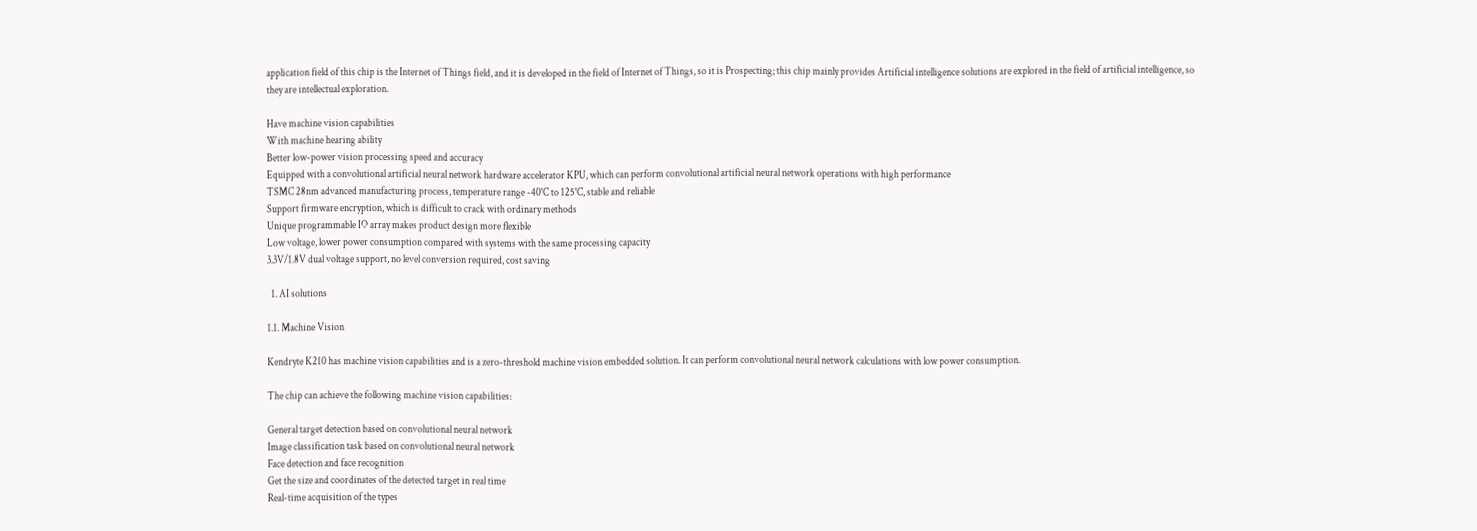application field of this chip is the Internet of Things field, and it is developed in the field of Internet of Things, so it is Prospecting; this chip mainly provides Artificial intelligence solutions are explored in the field of artificial intelligence, so they are intellectual exploration.

Have machine vision capabilities
With machine hearing ability
Better low-power vision processing speed and accuracy
Equipped with a convolutional artificial neural network hardware accelerator KPU, which can perform convolutional artificial neural network operations with high performance
TSMC 28nm advanced manufacturing process, temperature range -40°C to 125°C, stable and reliable
Support firmware encryption, which is difficult to crack with ordinary methods
Unique programmable IO array makes product design more flexible
Low voltage, lower power consumption compared with systems with the same processing capacity
3.3V/1.8V dual voltage support, no level conversion required, cost saving

  1. AI solutions

1.1. Machine Vision

Kendryte K210 has machine vision capabilities and is a zero-threshold machine vision embedded solution. It can perform convolutional neural network calculations with low power consumption.

The chip can achieve the following machine vision capabilities:

General target detection based on convolutional neural network
Image classification task based on convolutional neural network
Face detection and face recognition
Get the size and coordinates of the detected target in real time
Real-time acquisition of the types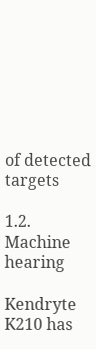of detected targets

1.2. Machine hearing

Kendryte K210 has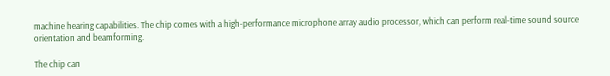machine hearing capabilities. The chip comes with a high-performance microphone array audio processor, which can perform real-time sound source orientation and beamforming.

The chip can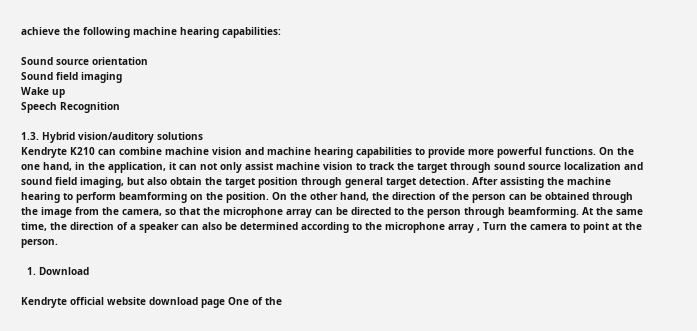achieve the following machine hearing capabilities:

Sound source orientation
Sound field imaging
Wake up
Speech Recognition

1.3. Hybrid vision/auditory solutions
Kendryte K210 can combine machine vision and machine hearing capabilities to provide more powerful functions. On the one hand, in the application, it can not only assist machine vision to track the target through sound source localization and sound field imaging, but also obtain the target position through general target detection. After assisting the machine hearing to perform beamforming on the position. On the other hand, the direction of the person can be obtained through the image from the camera, so that the microphone array can be directed to the person through beamforming. At the same time, the direction of a speaker can also be determined according to the microphone array , Turn the camera to point at the person.

  1. Download

Kendryte official website download page One of the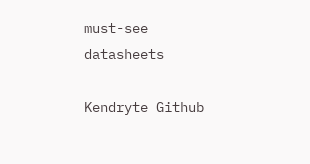must-see datasheets

Kendryte Github